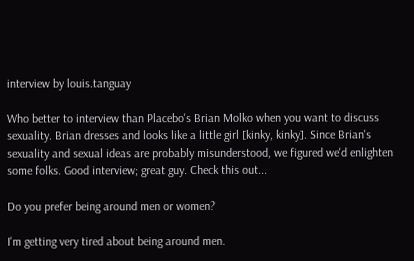interview by louis.tanguay

Who better to interview than Placebo's Brian Molko when you want to discuss sexuality. Brian dresses and looks like a little girl [kinky, kinky]. Since Brian's sexuality and sexual ideas are probably misunderstood, we figured we'd enlighten some folks. Good interview; great guy. Check this out...

Do you prefer being around men or women?

I'm getting very tired about being around men.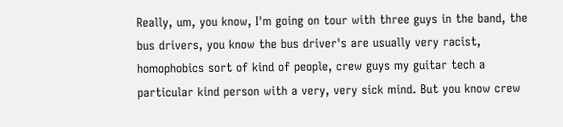Really, um, you know, I'm going on tour with three guys in the band, the bus drivers, you know the bus driver's are usually very racist, homophobics sort of kind of people, crew guys my guitar tech a particular kind person with a very, very sick mind. But you know crew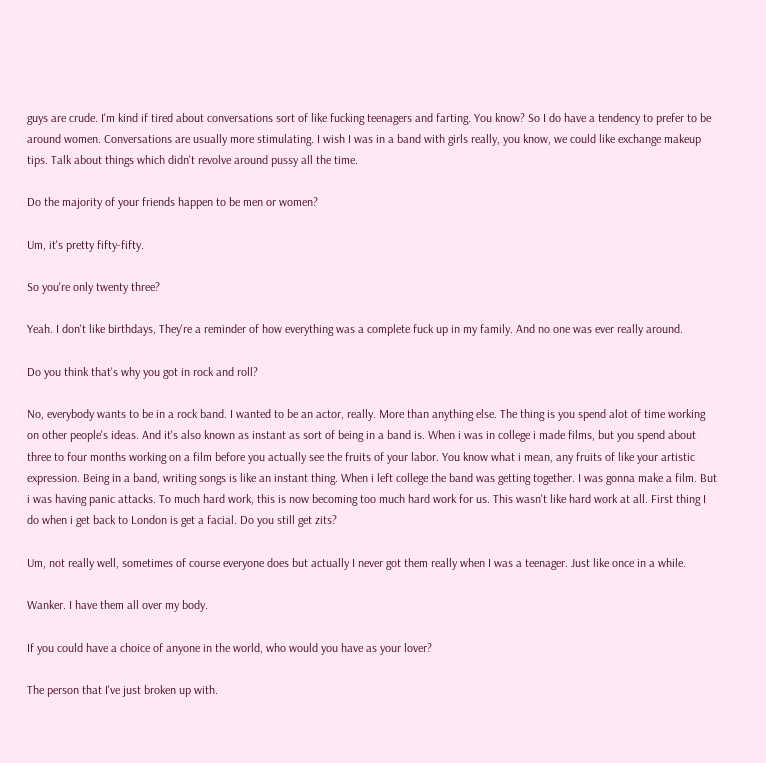guys are crude. I'm kind if tired about conversations sort of like fucking teenagers and farting. You know? So I do have a tendency to prefer to be around women. Conversations are usually more stimulating. I wish I was in a band with girls really, you know, we could like exchange makeup tips. Talk about things which didn't revolve around pussy all the time.

Do the majority of your friends happen to be men or women?

Um, it's pretty fifty-fifty.

So you're only twenty three?

Yeah. I don't like birthdays, They're a reminder of how everything was a complete fuck up in my family. And no one was ever really around.

Do you think that's why you got in rock and roll?

No, everybody wants to be in a rock band. I wanted to be an actor, really. More than anything else. The thing is you spend alot of time working on other people's ideas. And it's also known as instant as sort of being in a band is. When i was in college i made films, but you spend about three to four months working on a film before you actually see the fruits of your labor. You know what i mean, any fruits of like your artistic expression. Being in a band, writing songs is like an instant thing. When i left college the band was getting together. I was gonna make a film. But i was having panic attacks. To much hard work, this is now becoming too much hard work for us. This wasn't like hard work at all. First thing I do when i get back to London is get a facial. Do you still get zits?

Um, not really well, sometimes of course everyone does but actually I never got them really when I was a teenager. Just like once in a while.

Wanker. I have them all over my body.

If you could have a choice of anyone in the world, who would you have as your lover?

The person that I've just broken up with.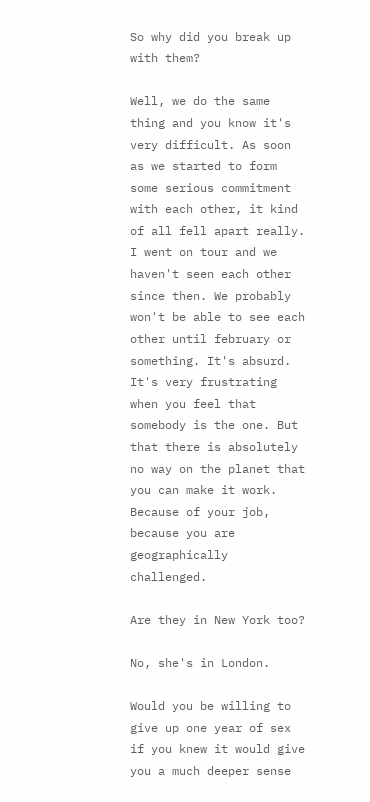So why did you break up with them?

Well, we do the same thing and you know it's very difficult. As soon as we started to form some serious commitment with each other, it kind of all fell apart really. I went on tour and we haven't seen each other since then. We probably won't be able to see each other until february or something. It's absurd. It's very frustrating when you feel that somebody is the one. But that there is absolutely no way on the planet that you can make it work. Because of your job, because you are geographically challenged.

Are they in New York too?

No, she's in London.

Would you be willing to give up one year of sex if you knew it would give you a much deeper sense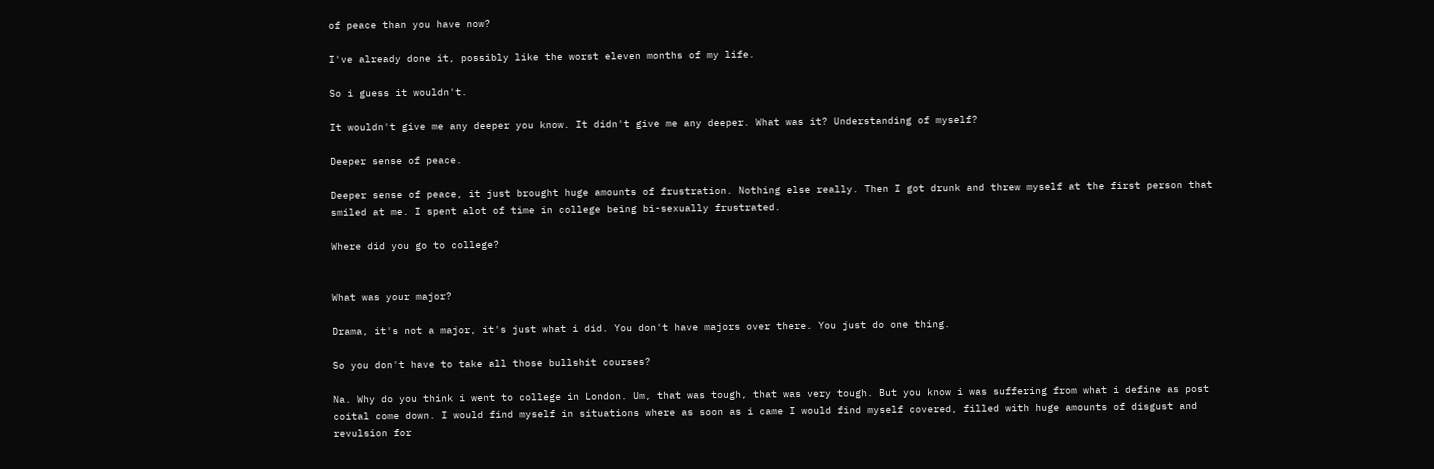of peace than you have now?

I've already done it, possibly like the worst eleven months of my life.

So i guess it wouldn't.

It wouldn't give me any deeper you know. It didn't give me any deeper. What was it? Understanding of myself?

Deeper sense of peace.

Deeper sense of peace, it just brought huge amounts of frustration. Nothing else really. Then I got drunk and threw myself at the first person that smiled at me. I spent alot of time in college being bi-sexually frustrated.

Where did you go to college?


What was your major?

Drama, it's not a major, it's just what i did. You don't have majors over there. You just do one thing.

So you don't have to take all those bullshit courses?

Na. Why do you think i went to college in London. Um, that was tough, that was very tough. But you know i was suffering from what i define as post coital come down. I would find myself in situations where as soon as i came I would find myself covered, filled with huge amounts of disgust and revulsion for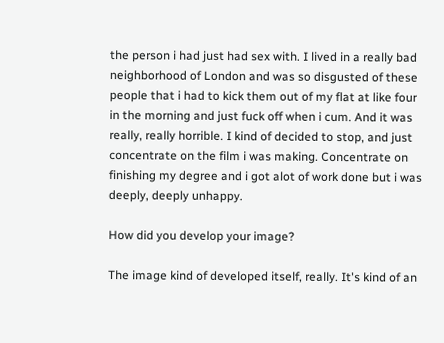the person i had just had sex with. I lived in a really bad neighborhood of London and was so disgusted of these people that i had to kick them out of my flat at like four in the morning and just fuck off when i cum. And it was really, really horrible. I kind of decided to stop, and just concentrate on the film i was making. Concentrate on finishing my degree and i got alot of work done but i was deeply, deeply unhappy.

How did you develop your image?

The image kind of developed itself, really. It's kind of an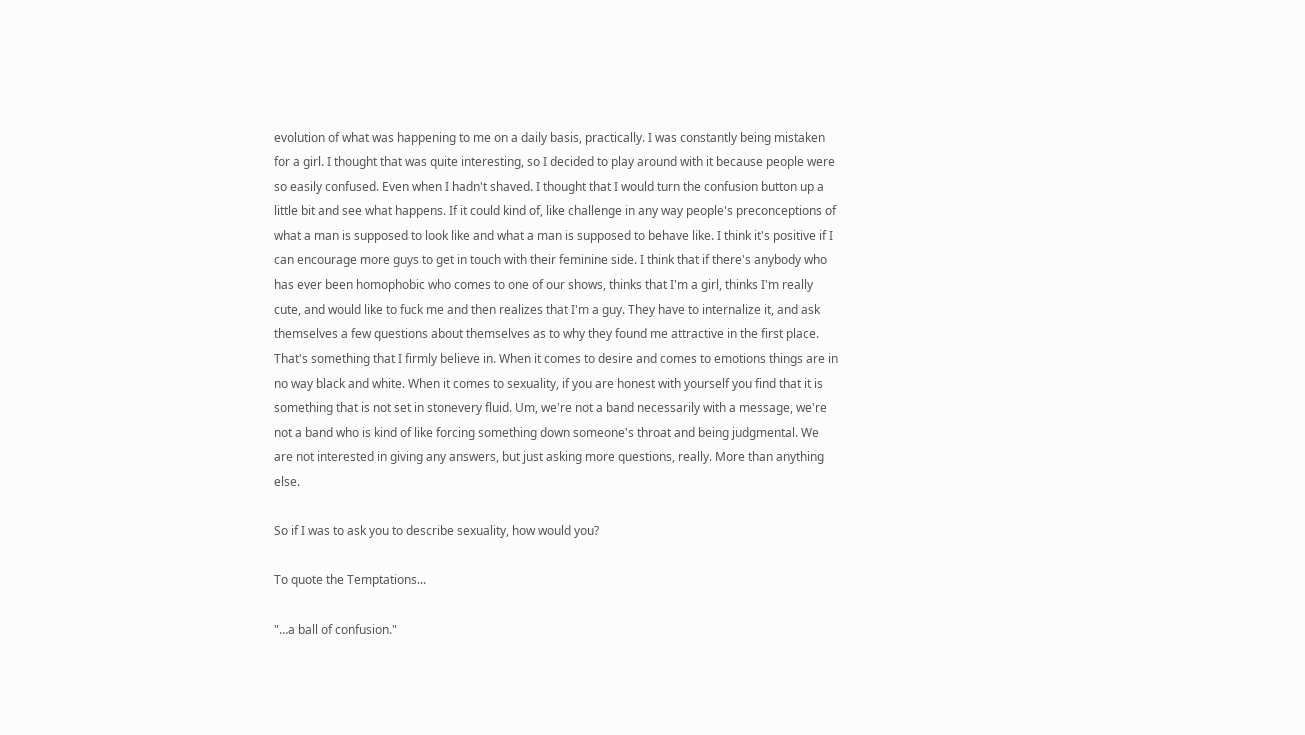evolution of what was happening to me on a daily basis, practically. I was constantly being mistaken for a girl. I thought that was quite interesting, so I decided to play around with it because people were so easily confused. Even when I hadn't shaved. I thought that I would turn the confusion button up a little bit and see what happens. If it could kind of, like challenge in any way people's preconceptions of what a man is supposed to look like and what a man is supposed to behave like. I think it's positive if I can encourage more guys to get in touch with their feminine side. I think that if there's anybody who has ever been homophobic who comes to one of our shows, thinks that I'm a girl, thinks I'm really cute, and would like to fuck me and then realizes that I'm a guy. They have to internalize it, and ask themselves a few questions about themselves as to why they found me attractive in the first place. That's something that I firmly believe in. When it comes to desire and comes to emotions things are in no way black and white. When it comes to sexuality, if you are honest with yourself you find that it is something that is not set in stonevery fluid. Um, we're not a band necessarily with a message, we're not a band who is kind of like forcing something down someone's throat and being judgmental. We are not interested in giving any answers, but just asking more questions, really. More than anything else.

So if I was to ask you to describe sexuality, how would you?

To quote the Temptations...

"…a ball of confusion."